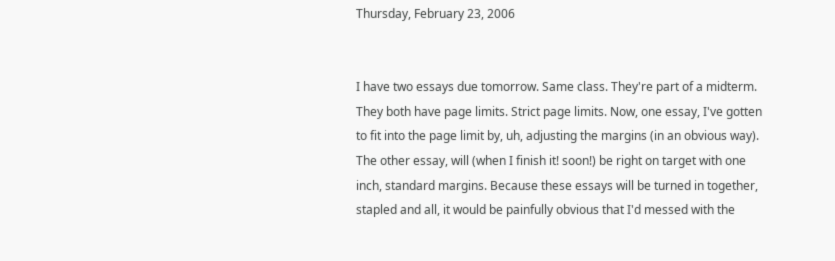Thursday, February 23, 2006


I have two essays due tomorrow. Same class. They're part of a midterm. They both have page limits. Strict page limits. Now, one essay, I've gotten to fit into the page limit by, uh, adjusting the margins (in an obvious way). The other essay, will (when I finish it! soon!) be right on target with one inch, standard margins. Because these essays will be turned in together, stapled and all, it would be painfully obvious that I'd messed with the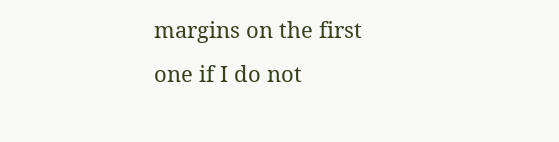margins on the first one if I do not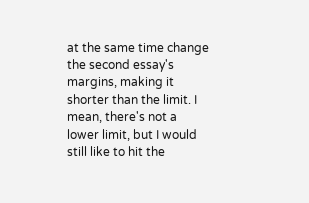at the same time change the second essay's margins, making it shorter than the limit. I mean, there's not a lower limit, but I would still like to hit the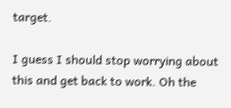target.

I guess I should stop worrying about this and get back to work. Oh the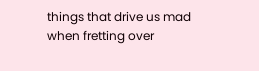things that drive us mad when fretting over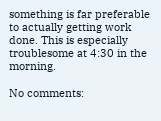something is far preferable to actually getting work done. This is especially troublesome at 4:30 in the morning.

No comments: